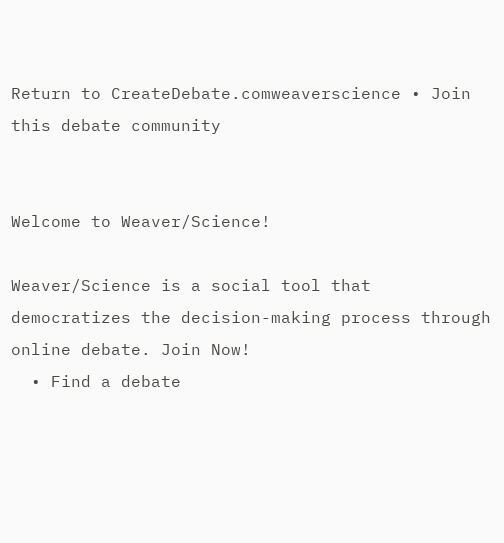Return to CreateDebate.comweaverscience • Join this debate community


Welcome to Weaver/Science!

Weaver/Science is a social tool that democratizes the decision-making process through online debate. Join Now!
  • Find a debate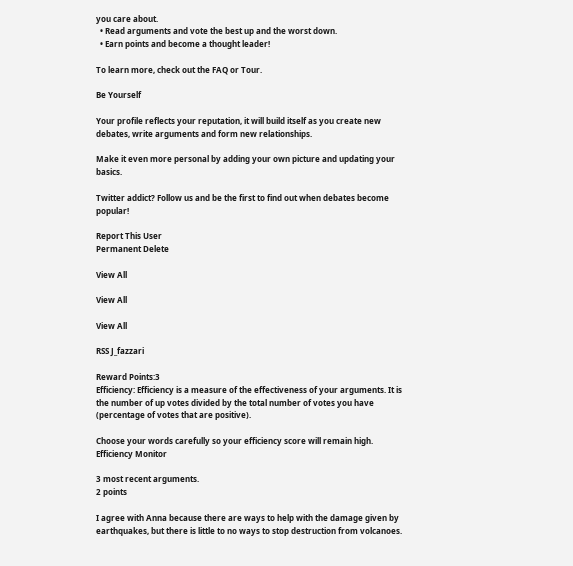you care about.
  • Read arguments and vote the best up and the worst down.
  • Earn points and become a thought leader!

To learn more, check out the FAQ or Tour.

Be Yourself

Your profile reflects your reputation, it will build itself as you create new debates, write arguments and form new relationships.

Make it even more personal by adding your own picture and updating your basics.

Twitter addict? Follow us and be the first to find out when debates become popular!

Report This User
Permanent Delete

View All

View All

View All

RSS J_fazzari

Reward Points:3
Efficiency: Efficiency is a measure of the effectiveness of your arguments. It is the number of up votes divided by the total number of votes you have (percentage of votes that are positive).

Choose your words carefully so your efficiency score will remain high.
Efficiency Monitor

3 most recent arguments.
2 points

I agree with Anna because there are ways to help with the damage given by earthquakes, but there is little to no ways to stop destruction from volcanoes.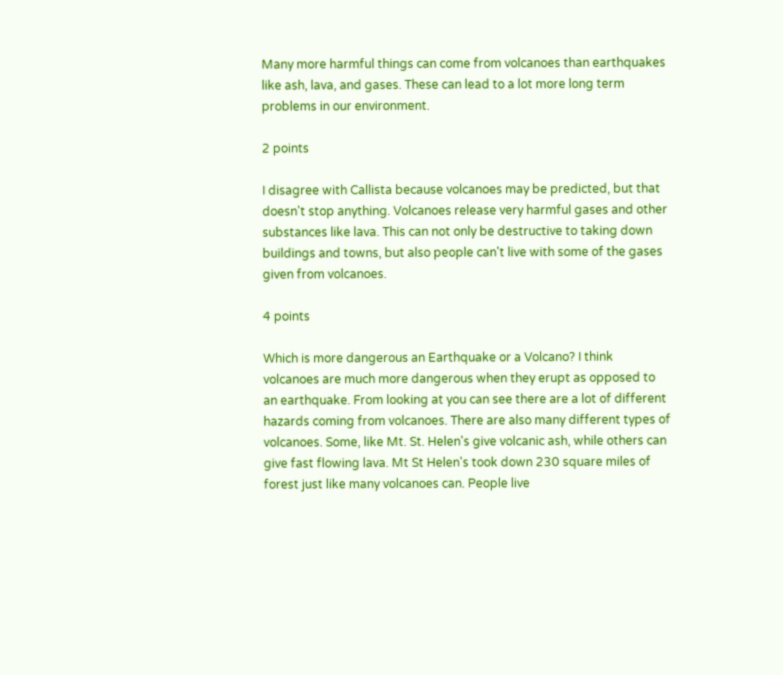Many more harmful things can come from volcanoes than earthquakes like ash, lava, and gases. These can lead to a lot more long term problems in our environment.

2 points

I disagree with Callista because volcanoes may be predicted, but that doesn't stop anything. Volcanoes release very harmful gases and other substances like lava. This can not only be destructive to taking down buildings and towns, but also people can't live with some of the gases given from volcanoes.

4 points

Which is more dangerous an Earthquake or a Volcano? I think volcanoes are much more dangerous when they erupt as opposed to an earthquake. From looking at you can see there are a lot of different hazards coming from volcanoes. There are also many different types of volcanoes. Some, like Mt. St. Helen's give volcanic ash, while others can give fast flowing lava. Mt St Helen's took down 230 square miles of forest just like many volcanoes can. People live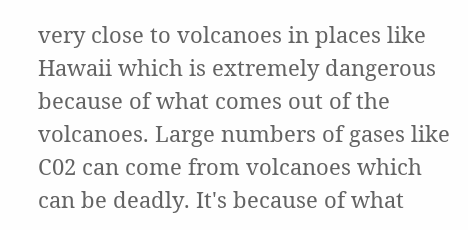very close to volcanoes in places like Hawaii which is extremely dangerous because of what comes out of the volcanoes. Large numbers of gases like C02 can come from volcanoes which can be deadly. It's because of what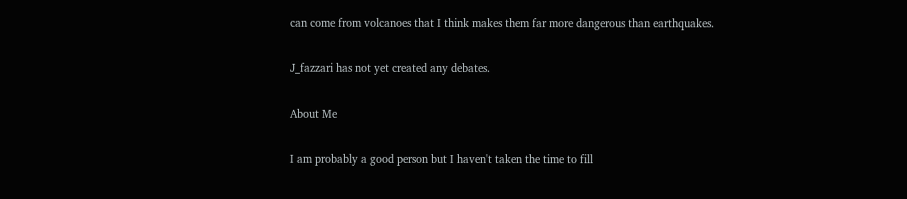can come from volcanoes that I think makes them far more dangerous than earthquakes.

J_fazzari has not yet created any debates.

About Me

I am probably a good person but I haven't taken the time to fill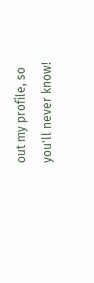out my profile, so you'll never know!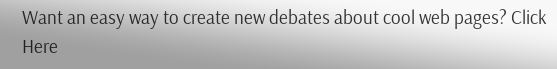Want an easy way to create new debates about cool web pages? Click Here